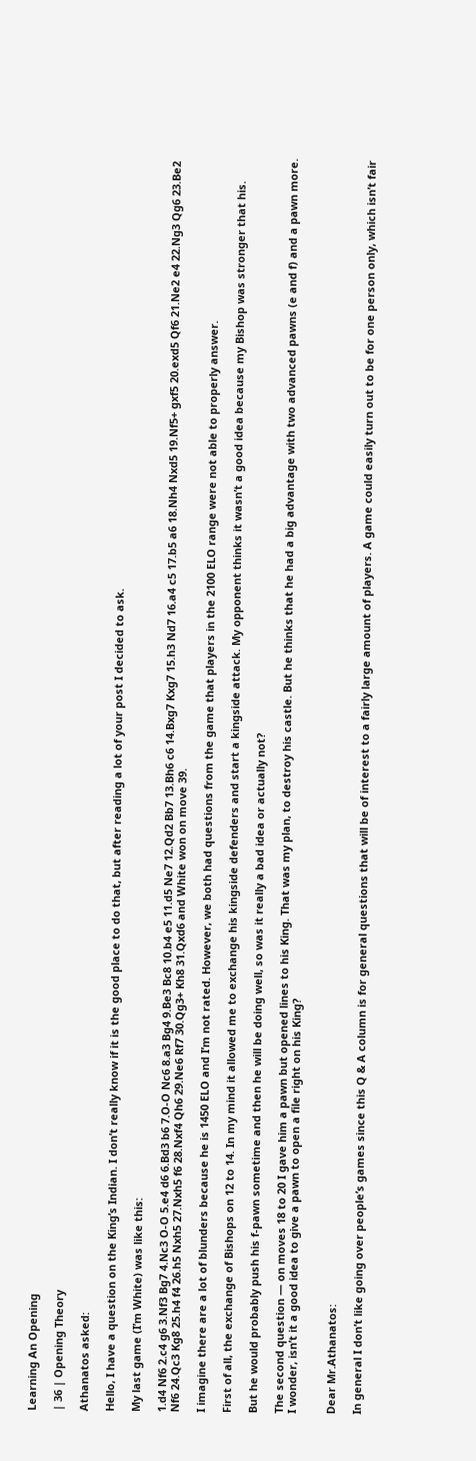Learning An Opening

| 36 | Opening Theory

Athanatos asked:

Hello, I have a question on the King’s Indian. I don’t really know if it is the good place to do that, but after reading a lot of your post I decided to ask.

My last game (I’m White) was like this:

1.d4 Nf6 2.c4 g6 3.Nf3 Bg7 4.Nc3 O-O 5.e4 d6 6.Bd3 b6 7.O-O Nc6 8.a3 Bg4 9.Be3 Bc8 10.b4 e5 11.d5 Ne7 12.Qd2 Bb7 13.Bh6 c6 14.Bxg7 Kxg7 15.h3 Nd7 16.a4 c5 17.b5 a6 18.Nh4 Nxd5 19.Nf5+ gxf5 20.exd5 Qf6 21.Ne2 e4 22.Ng3 Qg6 23.Be2 Nf6 24.Qc3 Kg8 25.h4 f4 26.h5 Nxh5 27.Nxh5 f6 28.Nxf4 Qh6 29.Ne6 Rf7 30.Qg3+ Kh8 31.Qxd6 and White won on move 39.

I imagine there are a lot of blunders because he is 1450 ELO and I’m not rated. However, we both had questions from the game that players in the 2100 ELO range were not able to properly answer.

First of all, the exchange of Bishops on 12 to 14. In my mind it allowed me to exchange his kingside defenders and start a kingside attack. My opponent thinks it wasn’t a good idea because my Bishop was stronger that his.

But he would probably push his f-pawn sometime and then he will be doing well, so was it really a bad idea or actually not?

The second question — on moves 18 to 20 I gave him a pawn but opened lines to his King. That was my plan, to destroy his castle. But he thinks that he had a big advantage with two advanced pawns (e and f) and a pawn more. I wonder, isn’t it a good idea to give a pawn to open a file right on his King?


Dear Mr.Athanatos:

In general I don’t like going over people’s games since this Q & A column is for general questions that will be of interest to a fairly large amount of players. A game could easily turn out to be for one person only, which isn’t fair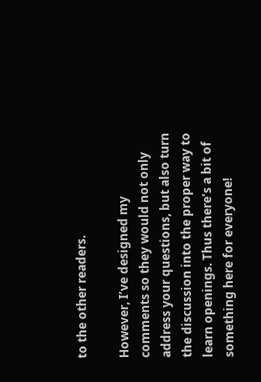to the other readers.

However, I’ve designed my comments so they would not only address your questions, but also turn the discussion into the proper way to learn openings. Thus there’s a bit of something here for everyone!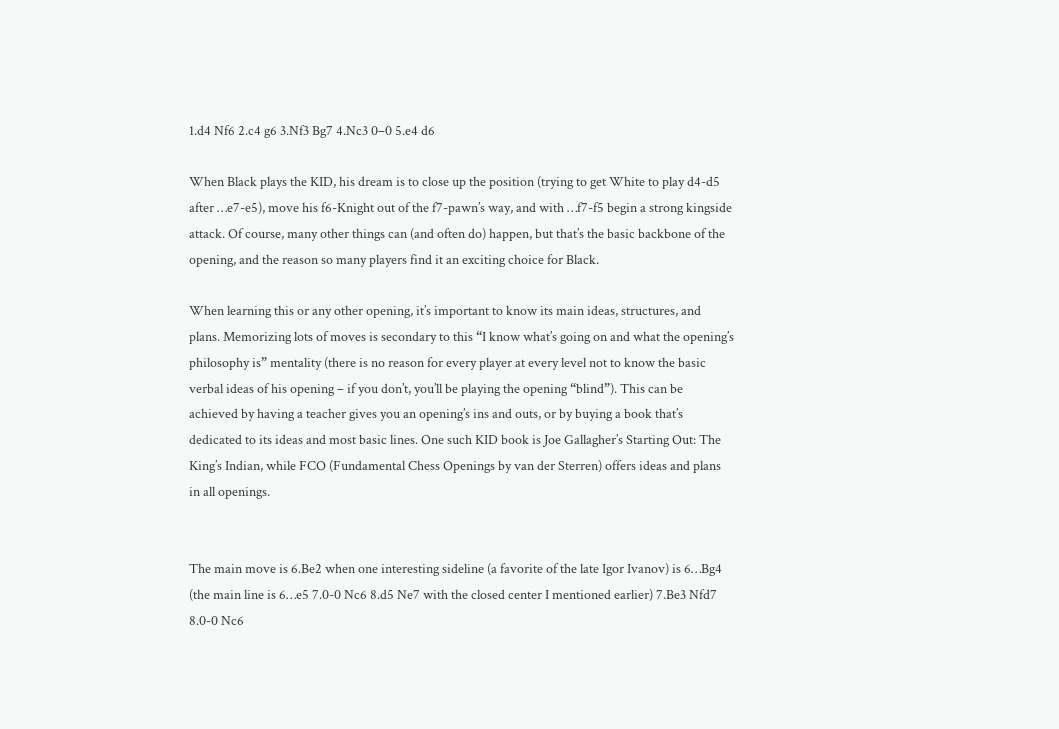1.d4 Nf6 2.c4 g6 3.Nf3 Bg7 4.Nc3 0–0 5.e4 d6

When Black plays the KID, his dream is to close up the position (trying to get White to play d4-d5 after …e7-e5), move his f6-Knight out of the f7-pawn’s way, and with …f7-f5 begin a strong kingside attack. Of course, many other things can (and often do) happen, but that’s the basic backbone of the opening, and the reason so many players find it an exciting choice for Black.

When learning this or any other opening, it’s important to know its main ideas, structures, and plans. Memorizing lots of moves is secondary to this “I know what’s going on and what the opening’s philosophy is” mentality (there is no reason for every player at every level not to know the basic verbal ideas of his opening – if you don’t, you’ll be playing the opening “blind”). This can be achieved by having a teacher gives you an opening’s ins and outs, or by buying a book that’s dedicated to its ideas and most basic lines. One such KID book is Joe Gallagher’s Starting Out: The King’s Indian, while FCO (Fundamental Chess Openings by van der Sterren) offers ideas and plans in all openings.


The main move is 6.Be2 when one interesting sideline (a favorite of the late Igor Ivanov) is 6…Bg4 (the main line is 6…e5 7.0-0 Nc6 8.d5 Ne7 with the closed center I mentioned earlier) 7.Be3 Nfd7 8.0-0 Nc6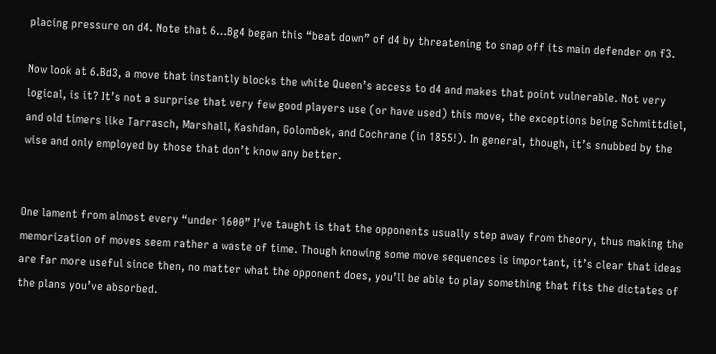placing pressure on d4. Note that 6…Bg4 began this “beat down” of d4 by threatening to snap off its main defender on f3.

Now look at 6.Bd3, a move that instantly blocks the white Queen’s access to d4 and makes that point vulnerable. Not very logical, is it? It’s not a surprise that very few good players use (or have used) this move, the exceptions being Schmittdiel, and old timers like Tarrasch, Marshall, Kashdan, Golombek, and Cochrane (in 1855!). In general, though, it’s snubbed by the wise and only employed by those that don’t know any better.


One lament from almost every “under 1600” I’ve taught is that the opponents usually step away from theory, thus making the memorization of moves seem rather a waste of time. Though knowing some move sequences is important, it’s clear that ideas are far more useful since then, no matter what the opponent does, you’ll be able to play something that fits the dictates of the plans you’ve absorbed.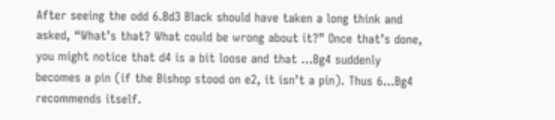After seeing the odd 6.Bd3 Black should have taken a long think and asked, “What’s that? What could be wrong about it?” Once that’s done, you might notice that d4 is a bit loose and that …Bg4 suddenly becomes a pin (if the Bishop stood on e2, it isn’t a pin). Thus 6…Bg4 recommends itself.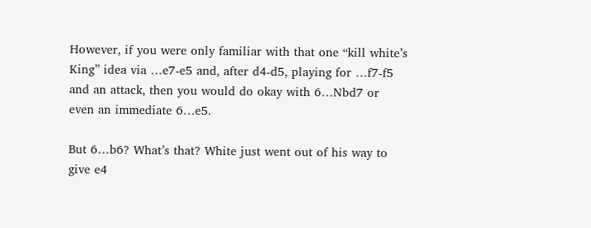However, if you were only familiar with that one “kill white’s King” idea via …e7-e5 and, after d4-d5, playing for …f7-f5 and an attack, then you would do okay with 6…Nbd7 or even an immediate 6…e5.

But 6…b6? What’s that? White just went out of his way to give e4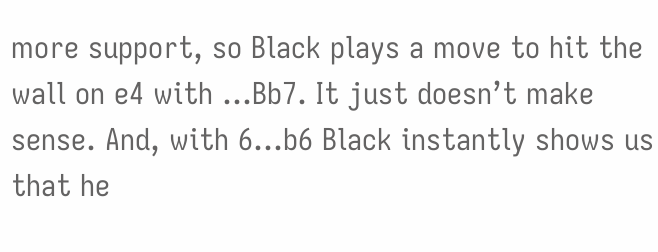more support, so Black plays a move to hit the wall on e4 with …Bb7. It just doesn’t make sense. And, with 6…b6 Black instantly shows us that he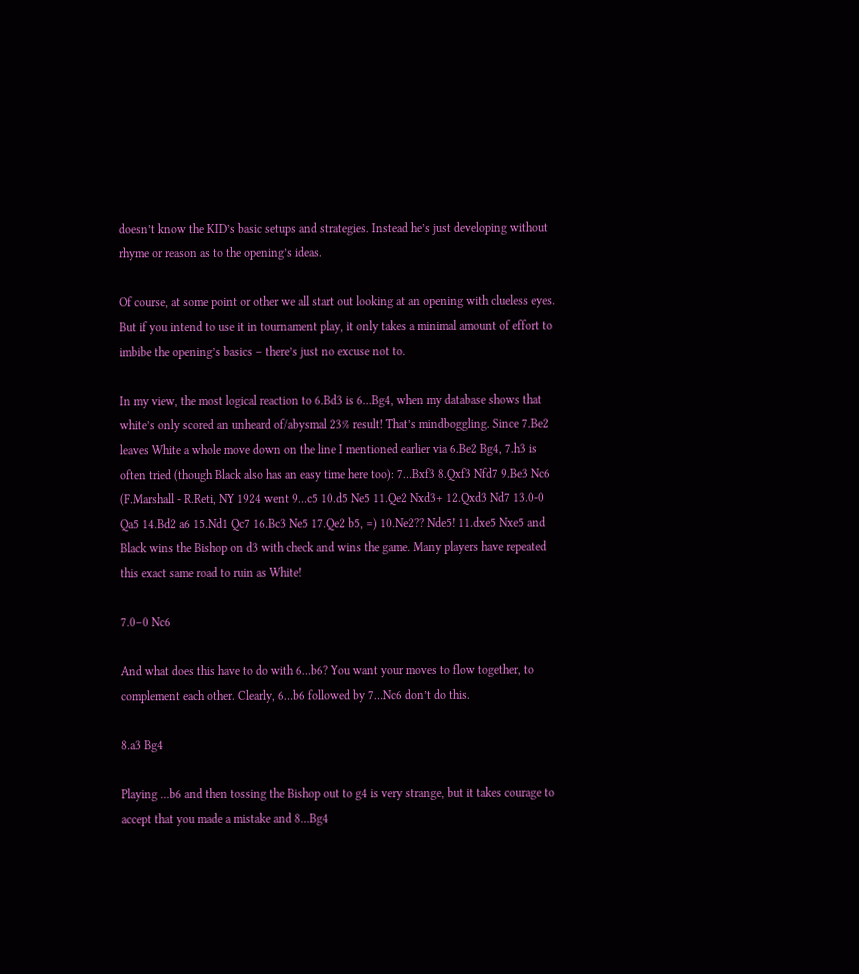doesn’t know the KID’s basic setups and strategies. Instead he’s just developing without rhyme or reason as to the opening’s ideas.

Of course, at some point or other we all start out looking at an opening with clueless eyes. But if you intend to use it in tournament play, it only takes a minimal amount of effort to imbibe the opening’s basics – there’s just no excuse not to.

In my view, the most logical reaction to 6.Bd3 is 6…Bg4, when my database shows that white’s only scored an unheard of/abysmal 23% result! That’s mindboggling. Since 7.Be2 leaves White a whole move down on the line I mentioned earlier via 6.Be2 Bg4, 7.h3 is often tried (though Black also has an easy time here too): 7…Bxf3 8.Qxf3 Nfd7 9.Be3 Nc6 (F.Marshall - R.Reti, NY 1924 went 9...c5 10.d5 Ne5 11.Qe2 Nxd3+ 12.Qxd3 Nd7 13.0-0 Qa5 14.Bd2 a6 15.Nd1 Qc7 16.Bc3 Ne5 17.Qe2 b5, =) 10.Ne2?? Nde5! 11.dxe5 Nxe5 and Black wins the Bishop on d3 with check and wins the game. Many players have repeated this exact same road to ruin as White!

7.0–0 Nc6

And what does this have to do with 6…b6? You want your moves to flow together, to complement each other. Clearly, 6…b6 followed by 7…Nc6 don’t do this.

8.a3 Bg4

Playing …b6 and then tossing the Bishop out to g4 is very strange, but it takes courage to accept that you made a mistake and 8…Bg4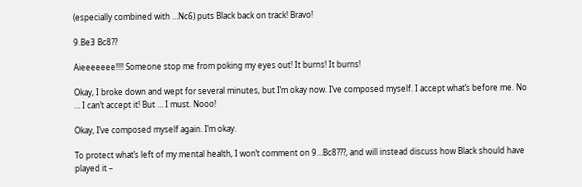(especially combined with …Nc6) puts Black back on track! Bravo!

9.Be3 Bc8??

Aieeeeeee!!!! Someone stop me from poking my eyes out! It burns! It burns!

Okay, I broke down and wept for several minutes, but I’m okay now. I’ve composed myself. I accept what’s before me. No … I can’t accept it! But … I must. Nooo!

Okay, I’ve composed myself again. I’m okay.

To protect what’s left of my mental health, I won’t comment on 9…Bc8???, and will instead discuss how Black should have played it –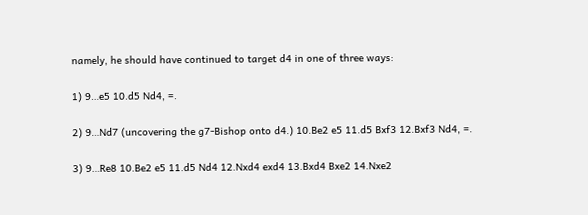namely, he should have continued to target d4 in one of three ways:

1) 9…e5 10.d5 Nd4, =.

2) 9…Nd7 (uncovering the g7-Bishop onto d4.) 10.Be2 e5 11.d5 Bxf3 12.Bxf3 Nd4, =.

3) 9…Re8 10.Be2 e5 11.d5 Nd4 12.Nxd4 exd4 13.Bxd4 Bxe2 14.Nxe2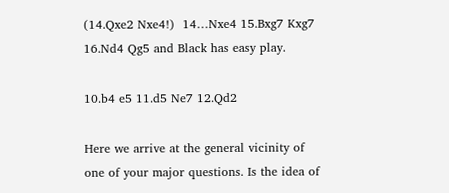(14.Qxe2 Nxe4!)  14…Nxe4 15.Bxg7 Kxg7 16.Nd4 Qg5 and Black has easy play.

10.b4 e5 11.d5 Ne7 12.Qd2

Here we arrive at the general vicinity of one of your major questions. Is the idea of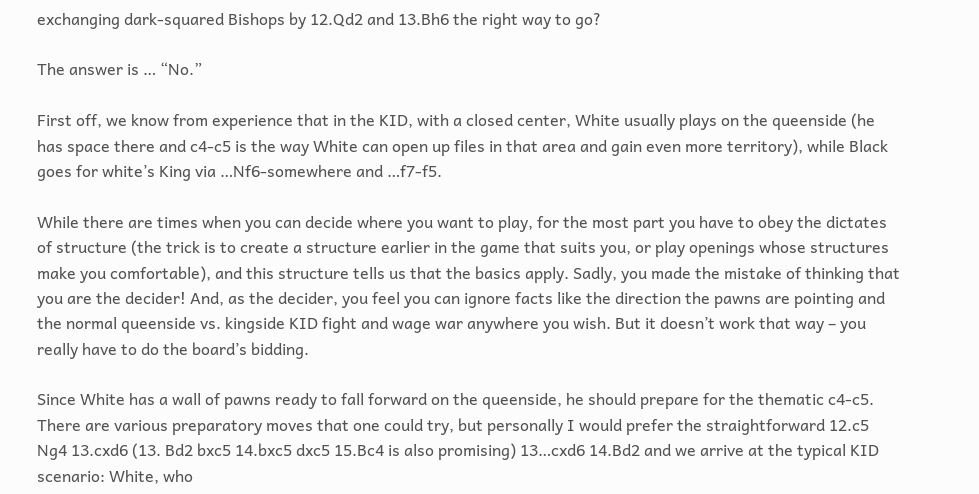exchanging dark-squared Bishops by 12.Qd2 and 13.Bh6 the right way to go?

The answer is … “No.”

First off, we know from experience that in the KID, with a closed center, White usually plays on the queenside (he has space there and c4-c5 is the way White can open up files in that area and gain even more territory), while Black goes for white’s King via …Nf6-somewhere and …f7-f5.

While there are times when you can decide where you want to play, for the most part you have to obey the dictates of structure (the trick is to create a structure earlier in the game that suits you, or play openings whose structures make you comfortable), and this structure tells us that the basics apply. Sadly, you made the mistake of thinking that you are the decider! And, as the decider, you feel you can ignore facts like the direction the pawns are pointing and the normal queenside vs. kingside KID fight and wage war anywhere you wish. But it doesn’t work that way – you really have to do the board’s bidding.

Since White has a wall of pawns ready to fall forward on the queenside, he should prepare for the thematic c4-c5. There are various preparatory moves that one could try, but personally I would prefer the straightforward 12.c5 Ng4 13.cxd6 (13. Bd2 bxc5 14.bxc5 dxc5 15.Bc4 is also promising) 13…cxd6 14.Bd2 and we arrive at the typical KID scenario: White, who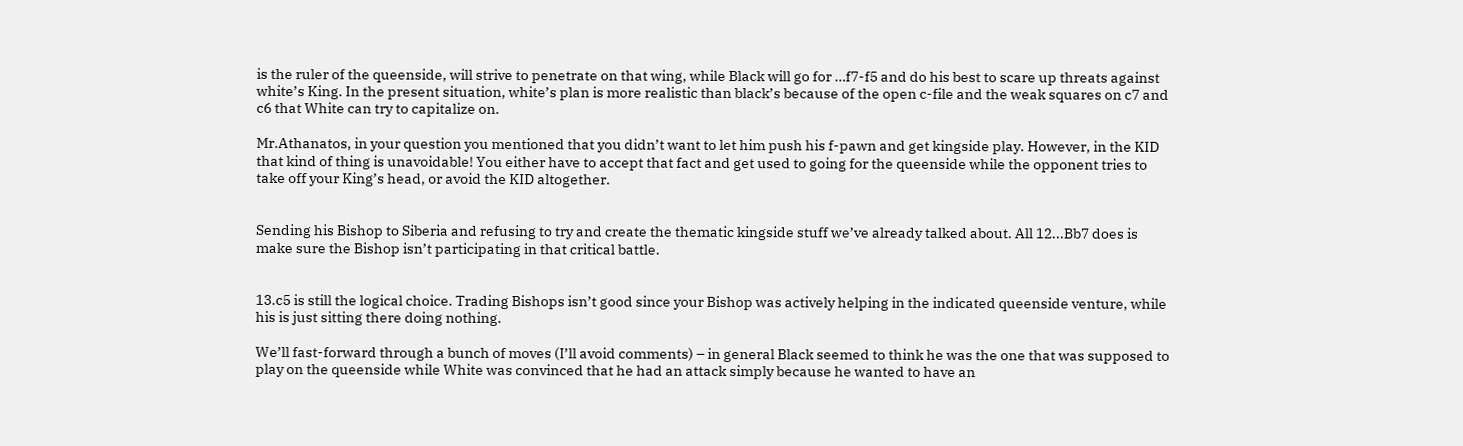is the ruler of the queenside, will strive to penetrate on that wing, while Black will go for …f7-f5 and do his best to scare up threats against white’s King. In the present situation, white’s plan is more realistic than black’s because of the open c-file and the weak squares on c7 and c6 that White can try to capitalize on.

Mr.Athanatos, in your question you mentioned that you didn’t want to let him push his f-pawn and get kingside play. However, in the KID that kind of thing is unavoidable! You either have to accept that fact and get used to going for the queenside while the opponent tries to take off your King’s head, or avoid the KID altogether.


Sending his Bishop to Siberia and refusing to try and create the thematic kingside stuff we’ve already talked about. All 12...Bb7 does is make sure the Bishop isn’t participating in that critical battle.


13.c5 is still the logical choice. Trading Bishops isn’t good since your Bishop was actively helping in the indicated queenside venture, while his is just sitting there doing nothing.

We’ll fast-forward through a bunch of moves (I’ll avoid comments) – in general Black seemed to think he was the one that was supposed to play on the queenside while White was convinced that he had an attack simply because he wanted to have an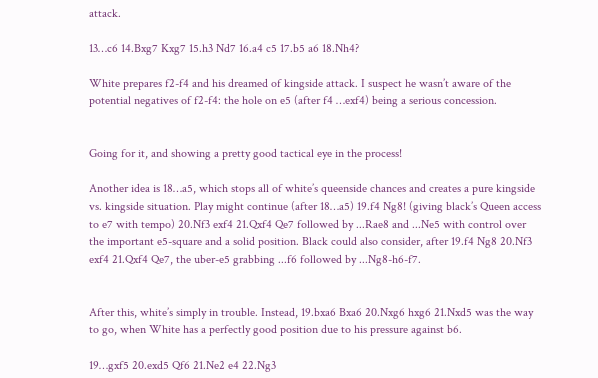attack.

13…c6 14.Bxg7 Kxg7 15.h3 Nd7 16.a4 c5 17.b5 a6 18.Nh4?

White prepares f2-f4 and his dreamed of kingside attack. I suspect he wasn’t aware of the potential negatives of f2-f4: the hole on e5 (after f4 …exf4) being a serious concession.


Going for it, and showing a pretty good tactical eye in the process!

Another idea is 18…a5, which stops all of white’s queenside chances and creates a pure kingside vs. kingside situation. Play might continue (after 18…a5) 19.f4 Ng8! (giving black’s Queen access to e7 with tempo) 20.Nf3 exf4 21.Qxf4 Qe7 followed by ...Rae8 and ...Ne5 with control over the important e5-square and a solid position. Black could also consider, after 19.f4 Ng8 20.Nf3 exf4 21.Qxf4 Qe7, the uber-e5 grabbing ...f6 followed by ...Ng8-h6-f7.


After this, white’s simply in trouble. Instead, 19.bxa6 Bxa6 20.Nxg6 hxg6 21.Nxd5 was the way to go, when White has a perfectly good position due to his pressure against b6.

19…gxf5 20.exd5 Qf6 21.Ne2 e4 22.Ng3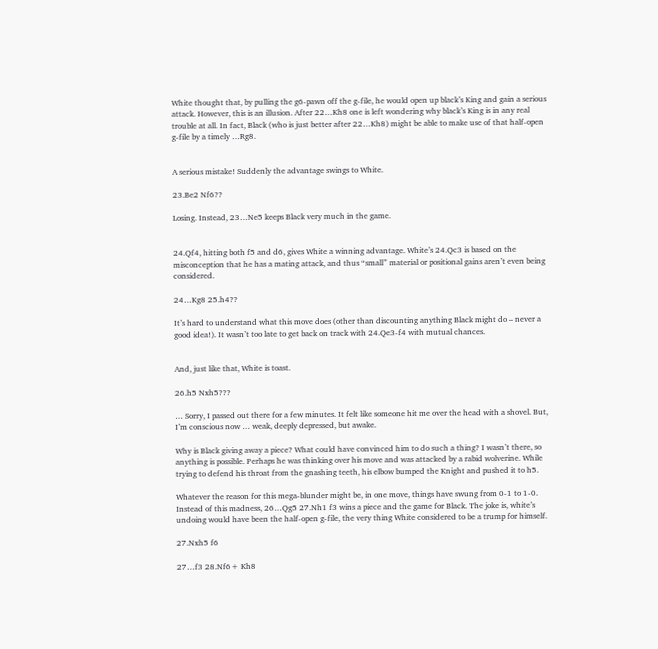White thought that, by pulling the g6-pawn off the g-file, he would open up black’s King and gain a serious attack. However, this is an illusion. After 22…Kh8 one is left wondering why black’s King is in any real trouble at all. In fact, Black (who is just better after 22…Kh8) might be able to make use of that half-open g-file by a timely …Rg8.


A serious mistake! Suddenly the advantage swings to White.

23.Be2 Nf6??

Losing. Instead, 23…Ne5 keeps Black very much in the game.


24.Qf4, hitting both f5 and d6, gives White a winning advantage. White’s 24.Qc3 is based on the misconception that he has a mating attack, and thus “small” material or positional gains aren’t even being considered.

24…Kg8 25.h4??

It’s hard to understand what this move does (other than discounting anything Black might do – never a good idea!). It wasn’t too late to get back on track with 24.Qe3-f4 with mutual chances.


And, just like that, White is toast.

26.h5 Nxh5???

… Sorry, I passed out there for a few minutes. It felt like someone hit me over the head with a shovel. But, I’m conscious now … weak, deeply depressed, but awake.

Why is Black giving away a piece? What could have convinced him to do such a thing? I wasn’t there, so anything is possible. Perhaps he was thinking over his move and was attacked by a rabid wolverine. While trying to defend his throat from the gnashing teeth, his elbow bumped the Knight and pushed it to h5.

Whatever the reason for this mega-blunder might be, in one move, things have swung from 0-1 to 1-0. Instead of this madness, 26…Qg5 27.Nh1 f3 wins a piece and the game for Black. The joke is, white’s undoing would have been the half-open g-file, the very thing White considered to be a trump for himself.

27.Nxh5 f6

27…f3 28.Nf6+ Kh8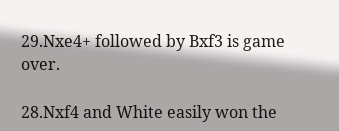29.Nxe4+ followed by Bxf3 is game over.

28.Nxf4 and White easily won the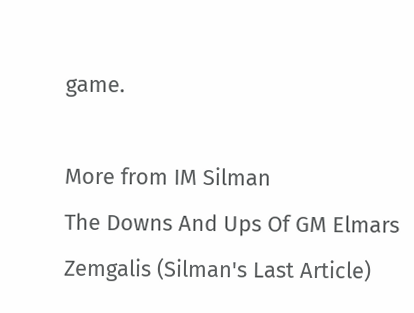game.

More from IM Silman
The Downs And Ups Of GM Elmars Zemgalis (Silman's Last Article)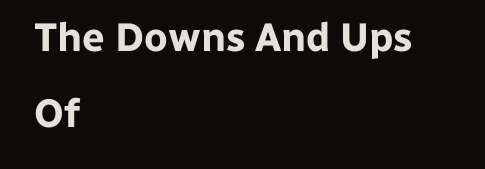The Downs And Ups Of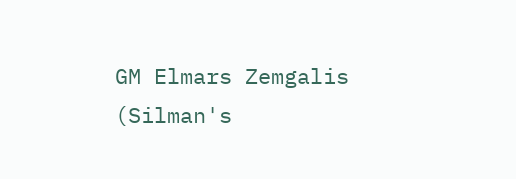GM Elmars Zemgalis (Silman's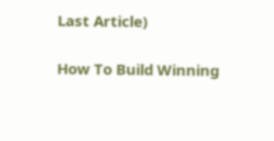Last Article)

How To Build Winning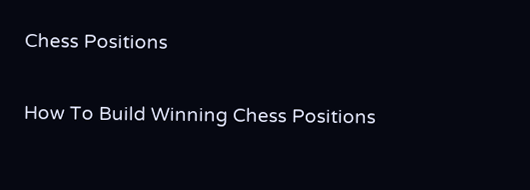Chess Positions

How To Build Winning Chess Positions